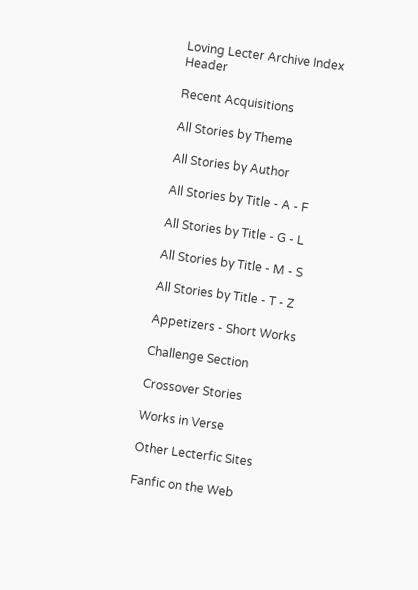Loving Lecter Archive Index Header

Recent Acquisitions

All Stories by Theme

All Stories by Author

All Stories by Title - A - F

All Stories by Title - G - L

All Stories by Title - M - S

All Stories by Title - T - Z

Appetizers - Short Works

Challenge Section

Crossover Stories

Works in Verse

Other Lecterfic Sites

Fanfic on the Web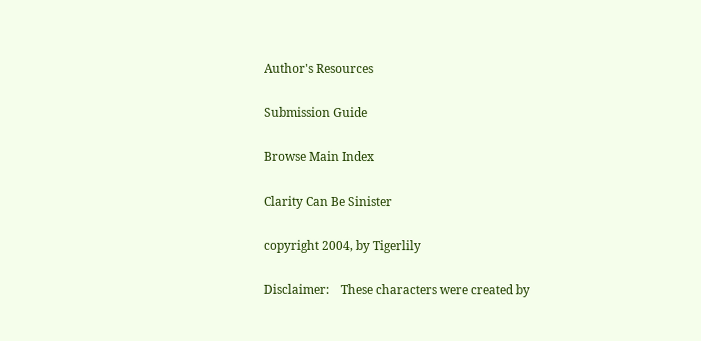Author's Resources

Submission Guide

Browse Main Index

Clarity Can Be Sinister

copyright 2004, by Tigerlily

Disclaimer:    These characters were created by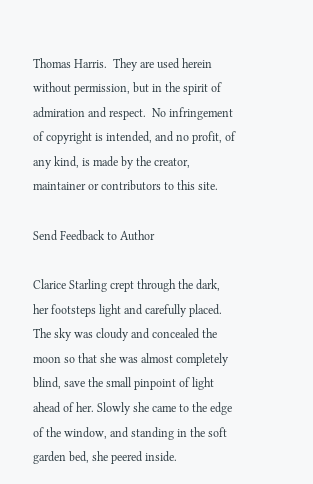Thomas Harris.  They are used herein without permission, but in the spirit of admiration and respect.  No infringement of copyright is intended, and no profit, of any kind, is made by the creator, maintainer or contributors to this site.

Send Feedback to Author

Clarice Starling crept through the dark, her footsteps light and carefully placed. The sky was cloudy and concealed the moon so that she was almost completely blind, save the small pinpoint of light ahead of her. Slowly she came to the edge of the window, and standing in the soft garden bed, she peered inside.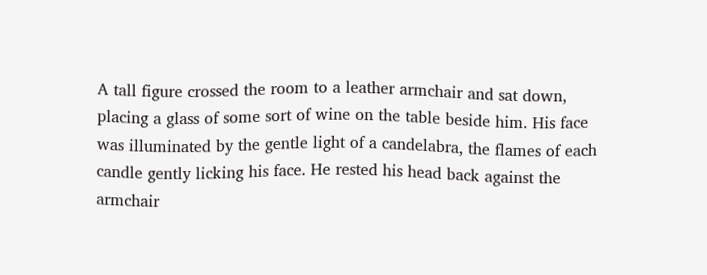A tall figure crossed the room to a leather armchair and sat down, placing a glass of some sort of wine on the table beside him. His face was illuminated by the gentle light of a candelabra, the flames of each candle gently licking his face. He rested his head back against the armchair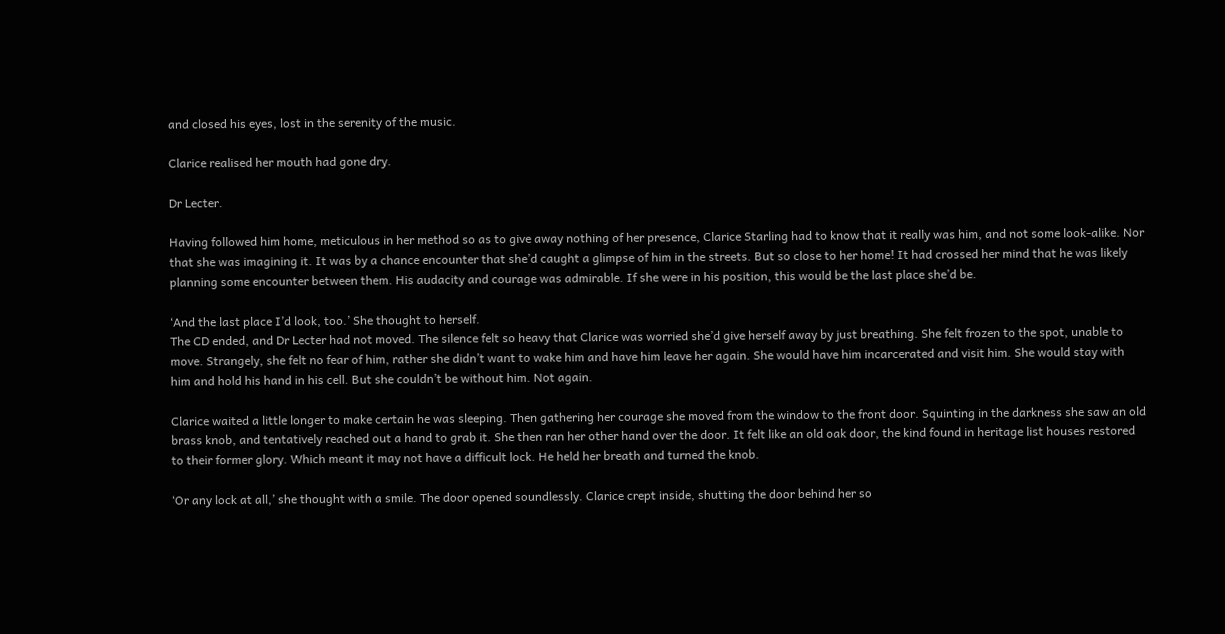and closed his eyes, lost in the serenity of the music.

Clarice realised her mouth had gone dry.

Dr Lecter.

Having followed him home, meticulous in her method so as to give away nothing of her presence, Clarice Starling had to know that it really was him, and not some look-alike. Nor that she was imagining it. It was by a chance encounter that she’d caught a glimpse of him in the streets. But so close to her home! It had crossed her mind that he was likely planning some encounter between them. His audacity and courage was admirable. If she were in his position, this would be the last place she’d be.

‘And the last place I’d look, too.’ She thought to herself.
The CD ended, and Dr Lecter had not moved. The silence felt so heavy that Clarice was worried she’d give herself away by just breathing. She felt frozen to the spot, unable to move. Strangely, she felt no fear of him, rather she didn’t want to wake him and have him leave her again. She would have him incarcerated and visit him. She would stay with him and hold his hand in his cell. But she couldn’t be without him. Not again.

Clarice waited a little longer to make certain he was sleeping. Then gathering her courage she moved from the window to the front door. Squinting in the darkness she saw an old brass knob, and tentatively reached out a hand to grab it. She then ran her other hand over the door. It felt like an old oak door, the kind found in heritage list houses restored to their former glory. Which meant it may not have a difficult lock. He held her breath and turned the knob.

‘Or any lock at all,’ she thought with a smile. The door opened soundlessly. Clarice crept inside, shutting the door behind her so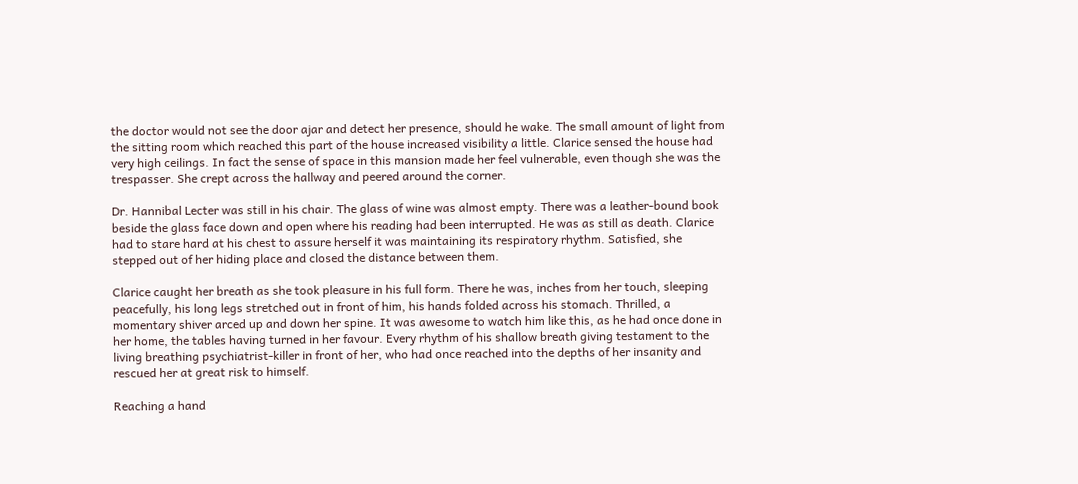the doctor would not see the door ajar and detect her presence, should he wake. The small amount of light from the sitting room which reached this part of the house increased visibility a little. Clarice sensed the house had very high ceilings. In fact the sense of space in this mansion made her feel vulnerable, even though she was the trespasser. She crept across the hallway and peered around the corner.

Dr. Hannibal Lecter was still in his chair. The glass of wine was almost empty. There was a leather-bound book beside the glass face down and open where his reading had been interrupted. He was as still as death. Clarice had to stare hard at his chest to assure herself it was maintaining its respiratory rhythm. Satisfied, she stepped out of her hiding place and closed the distance between them.

Clarice caught her breath as she took pleasure in his full form. There he was, inches from her touch, sleeping peacefully, his long legs stretched out in front of him, his hands folded across his stomach. Thrilled, a momentary shiver arced up and down her spine. It was awesome to watch him like this, as he had once done in her home, the tables having turned in her favour. Every rhythm of his shallow breath giving testament to the living breathing psychiatrist-killer in front of her, who had once reached into the depths of her insanity and rescued her at great risk to himself.

Reaching a hand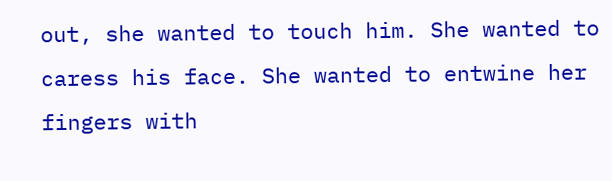out, she wanted to touch him. She wanted to caress his face. She wanted to entwine her fingers with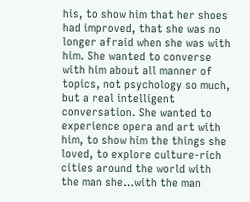his, to show him that her shoes had improved, that she was no longer afraid when she was with him. She wanted to converse with him about all manner of topics, not psychology so much, but a real intelligent conversation. She wanted to experience opera and art with him, to show him the things she loved, to explore culture-rich cities around the world with the man she…with the man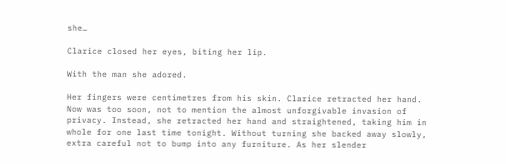she…

Clarice closed her eyes, biting her lip.

With the man she adored.

Her fingers were centimetres from his skin. Clarice retracted her hand. Now was too soon, not to mention the almost unforgivable invasion of privacy. Instead, she retracted her hand and straightened, taking him in whole for one last time tonight. Without turning she backed away slowly, extra careful not to bump into any furniture. As her slender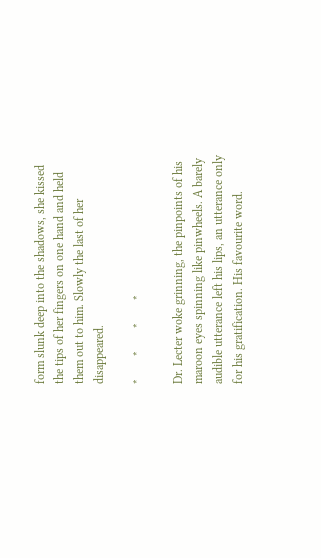form slunk deep into the shadows, she kissed the tips of her fingers on one hand and held them out to him. Slowly the last of her disappeared.

*        *        *        *

Dr. Lecter woke grinning, the pinpoints of his maroon eyes spinning like pinwheels. A barely audible utterance left his lips, an utterance only for his gratification. His favourite word.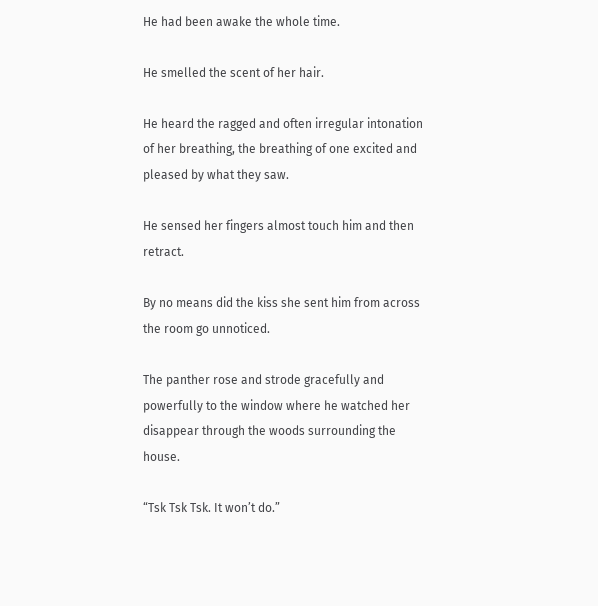He had been awake the whole time.

He smelled the scent of her hair.

He heard the ragged and often irregular intonation of her breathing, the breathing of one excited and pleased by what they saw.

He sensed her fingers almost touch him and then retract.

By no means did the kiss she sent him from across the room go unnoticed.

The panther rose and strode gracefully and powerfully to the window where he watched her disappear through the woods surrounding the house.

“Tsk Tsk Tsk. It won’t do.”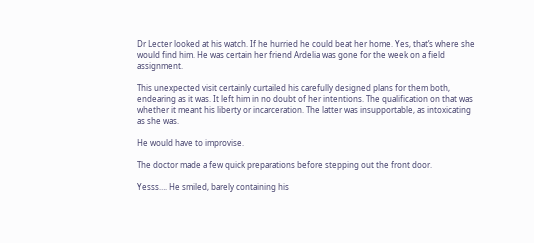Dr Lecter looked at his watch. If he hurried he could beat her home. Yes, that’s where she would find him. He was certain her friend Ardelia was gone for the week on a field assignment.

This unexpected visit certainly curtailed his carefully designed plans for them both, endearing as it was. It left him in no doubt of her intentions. The qualification on that was whether it meant his liberty or incarceration. The latter was insupportable, as intoxicating as she was.

He would have to improvise.

The doctor made a few quick preparations before stepping out the front door.

Yesss…. He smiled, barely containing his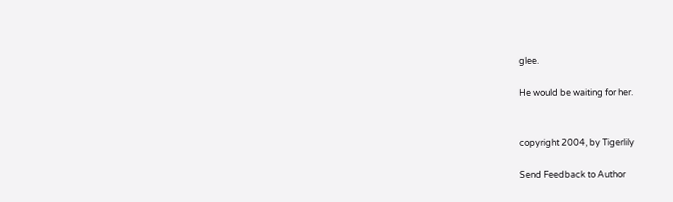glee.

He would be waiting for her.


copyright 2004, by Tigerlily

Send Feedback to Author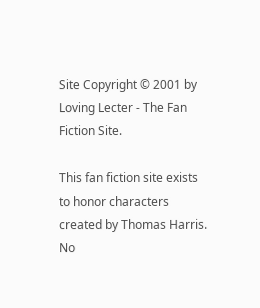Site Copyright © 2001 by Loving Lecter - The Fan Fiction Site.

This fan fiction site exists to honor characters created by Thomas Harris.
No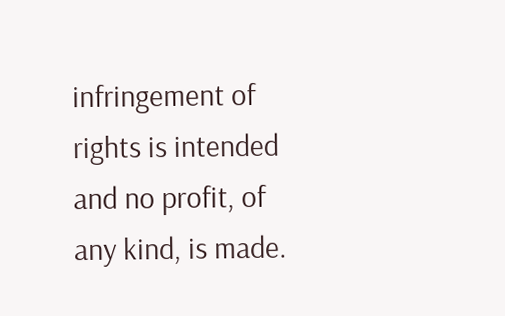infringement of rights is intended and no profit, of any kind, is made.